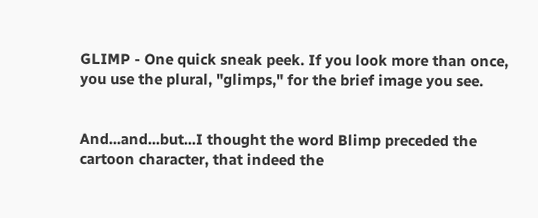GLIMP - One quick sneak peek. If you look more than once, you use the plural, "glimps," for the brief image you see.


And...and...but...I thought the word Blimp preceded the cartoon character, that indeed the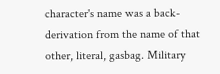character's name was a back-derivation from the name of that other, literal, gasbag. Military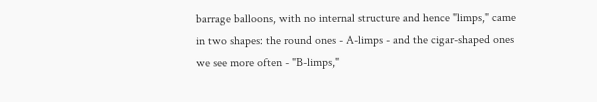barrage balloons, with no internal structure and hence "limps," came in two shapes: the round ones - A-limps - and the cigar-shaped ones we see more often - "B-limps,"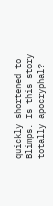quickly shortened to Blimps. Is this story totally apocryphal?